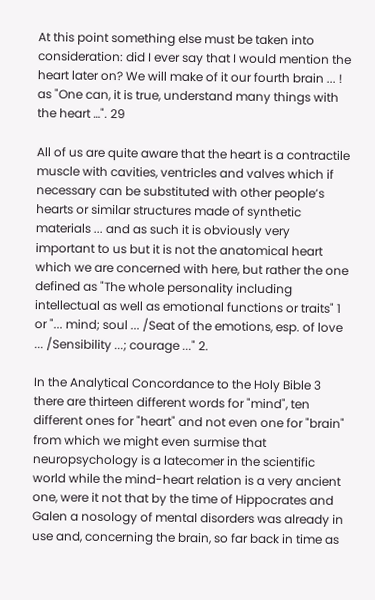At this point something else must be taken into consideration: did I ever say that I would mention the heart later on? We will make of it our fourth brain ... ! as "One can, it is true, understand many things with the heart …". 29

All of us are quite aware that the heart is a contractile muscle with cavities, ventricles and valves which if necessary can be substituted with other people’s hearts or similar structures made of synthetic materials ... and as such it is obviously very important to us but it is not the anatomical heart which we are concerned with here, but rather the one defined as "The whole personality including intellectual as well as emotional functions or traits" 1 or "... mind; soul ... /Seat of the emotions, esp. of love ... /Sensibility ...; courage ..." 2.

In the Analytical Concordance to the Holy Bible 3 there are thirteen different words for "mind", ten different ones for "heart" and not even one for "brain" from which we might even surmise that neuropsychology is a latecomer in the scientific world while the mind-heart relation is a very ancient one, were it not that by the time of Hippocrates and Galen a nosology of mental disorders was already in use and, concerning the brain, so far back in time as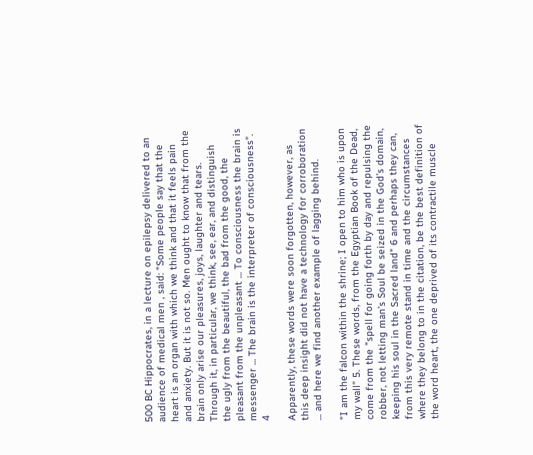500 BC Hippocrates, in a lecture on epilepsy delivered to an audience of medical men , said: "Some people say that the heart is an organ with which we think and that it feels pain and anxiety. But it is not so. Men ought to know that from the brain only arise our pleasures, joys, laughter and tears. Through it, in particular, we think, see, ear, and distinguish the ugly from the beautiful, the bad from the good, the pleasant from the unpleasant ... To consciousness the brain is messenger ... The brain is the interpreter of consciousness". 4

Apparently, these words were soon forgotten, however, as this deep insight did not have a technology for corroboration ... and here we find another example of lagging behind.

"I am the falcon within the shrine; I open to him who is upon my wall" 5. These words, from the Egyptian Book of the Dead, come from the "spell for going forth by day and repulsing the robber, not letting man’s Soul be seized in the God’s domain, keeping his soul in the Sacred land" 6 and perhaps they can, from this very remote stand in time and the circumstances where they belong to in the citation, be the best definition of the word heart, the one deprived of its contractile muscle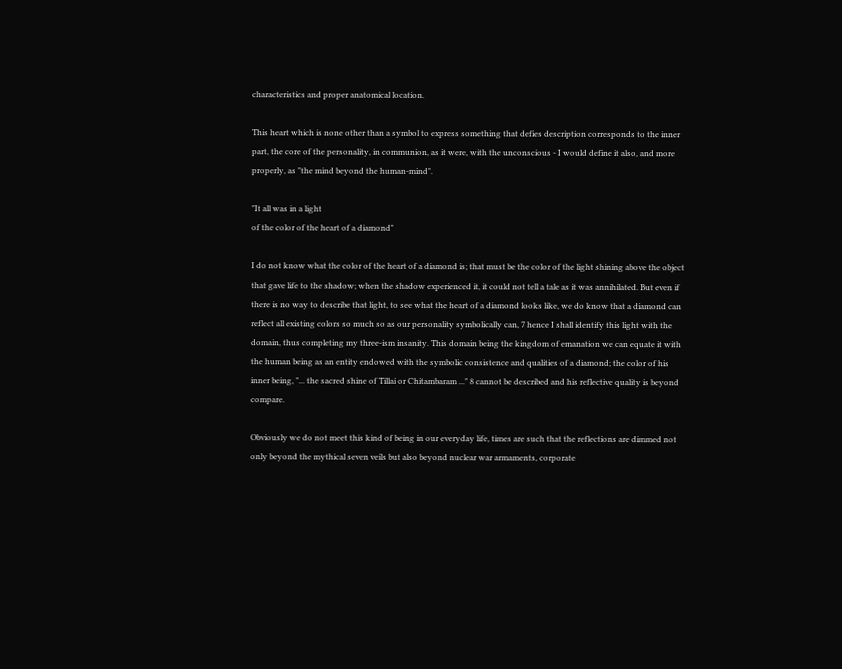characteristics and proper anatomical location.

This heart which is none other than a symbol to express something that defies description corresponds to the inner part, the core of the personality, in communion, as it were, with the unconscious - I would define it also, and more properly, as "the mind beyond the human-mind".

"It all was in a light
of the color of the heart of a diamond"

I do not know what the color of the heart of a diamond is; that must be the color of the light shining above the object that gave life to the shadow; when the shadow experienced it, it could not tell a tale as it was annihilated. But even if there is no way to describe that light, to see what the heart of a diamond looks like, we do know that a diamond can reflect all existing colors so much so as our personality symbolically can, 7 hence I shall identify this light with the domain, thus completing my three-ism insanity. This domain being the kingdom of emanation we can equate it with the human being as an entity endowed with the symbolic consistence and qualities of a diamond; the color of his inner being, "... the sacred shine of Tillai or Chitambaram ..." 8 cannot be described and his reflective quality is beyond compare.

Obviously we do not meet this kind of being in our everyday life, times are such that the reflections are dimmed not only beyond the mythical seven veils but also beyond nuclear war armaments, corporate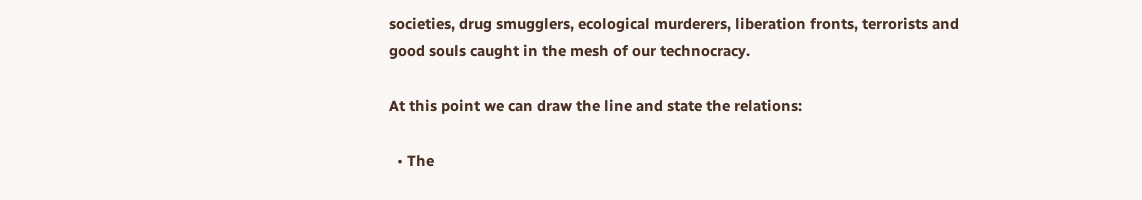societies, drug smugglers, ecological murderers, liberation fronts, terrorists and good souls caught in the mesh of our technocracy.

At this point we can draw the line and state the relations:

  • The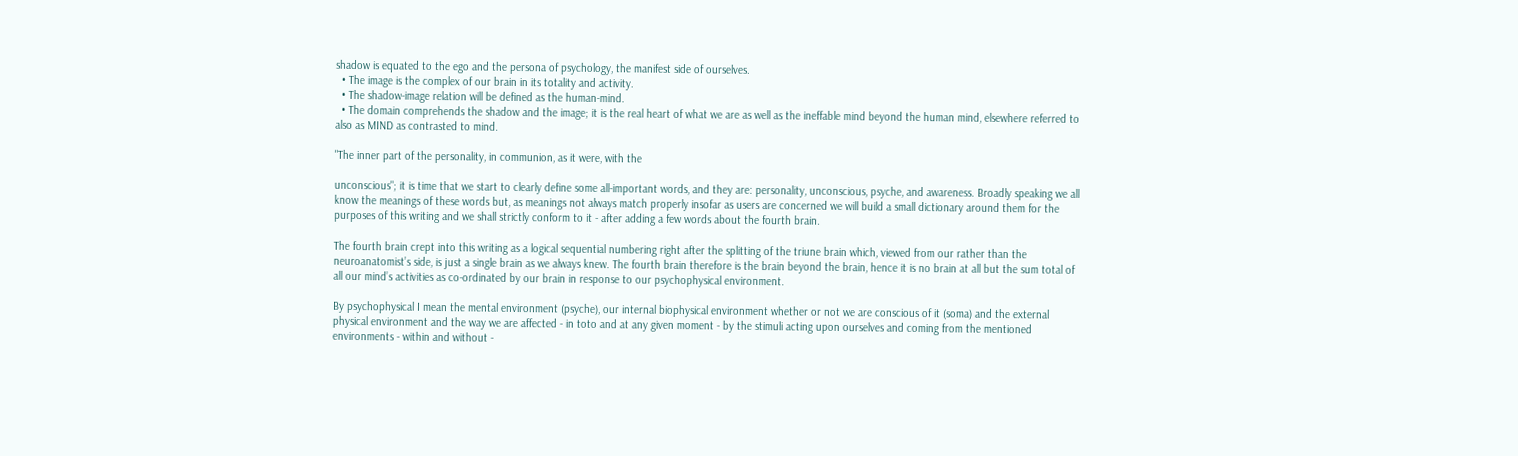shadow is equated to the ego and the persona of psychology, the manifest side of ourselves.
  • The image is the complex of our brain in its totality and activity.
  • The shadow-image relation will be defined as the human-mind.
  • The domain comprehends the shadow and the image; it is the real heart of what we are as well as the ineffable mind beyond the human mind, elsewhere referred to also as MIND as contrasted to mind.

"The inner part of the personality, in communion, as it were, with the

unconscious"; it is time that we start to clearly define some all-important words, and they are: personality, unconscious, psyche, and awareness. Broadly speaking we all know the meanings of these words but, as meanings not always match properly insofar as users are concerned we will build a small dictionary around them for the purposes of this writing and we shall strictly conform to it - after adding a few words about the fourth brain.

The fourth brain crept into this writing as a logical sequential numbering right after the splitting of the triune brain which, viewed from our rather than the neuroanatomist’s side, is just a single brain as we always knew. The fourth brain therefore is the brain beyond the brain, hence it is no brain at all but the sum total of all our mind’s activities as co-ordinated by our brain in response to our psychophysical environment.

By psychophysical I mean the mental environment (psyche), our internal biophysical environment whether or not we are conscious of it (soma) and the external physical environment and the way we are affected - in toto and at any given moment - by the stimuli acting upon ourselves and coming from the mentioned environments - within and without -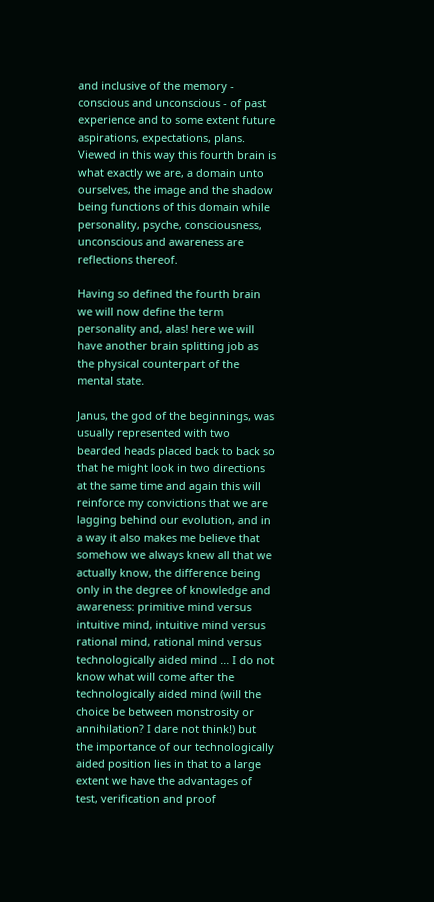and inclusive of the memory - conscious and unconscious - of past experience and to some extent future aspirations, expectations, plans. Viewed in this way this fourth brain is what exactly we are, a domain unto ourselves, the image and the shadow being functions of this domain while personality, psyche, consciousness, unconscious and awareness are reflections thereof.

Having so defined the fourth brain we will now define the term personality and, alas! here we will have another brain splitting job as the physical counterpart of the mental state.

Janus, the god of the beginnings, was usually represented with two bearded heads placed back to back so that he might look in two directions at the same time and again this will reinforce my convictions that we are lagging behind our evolution, and in a way it also makes me believe that somehow we always knew all that we actually know, the difference being only in the degree of knowledge and awareness: primitive mind versus intuitive mind, intuitive mind versus rational mind, rational mind versus technologically aided mind ... I do not know what will come after the technologically aided mind (will the choice be between monstrosity or annihilation? I dare not think!) but the importance of our technologically aided position lies in that to a large extent we have the advantages of test, verification and proof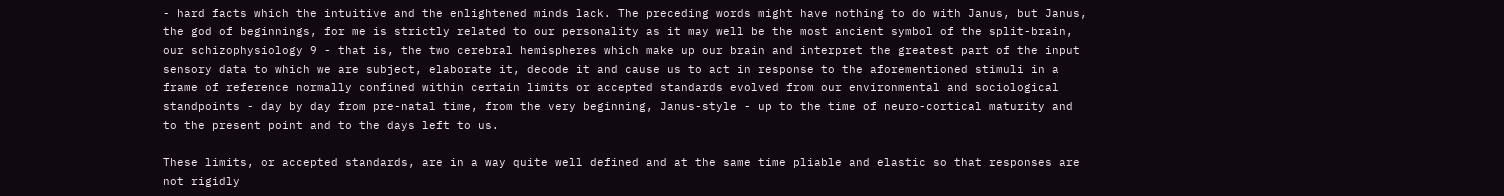- hard facts which the intuitive and the enlightened minds lack. The preceding words might have nothing to do with Janus, but Janus, the god of beginnings, for me is strictly related to our personality as it may well be the most ancient symbol of the split-brain, our schizophysiology 9 - that is, the two cerebral hemispheres which make up our brain and interpret the greatest part of the input sensory data to which we are subject, elaborate it, decode it and cause us to act in response to the aforementioned stimuli in a frame of reference normally confined within certain limits or accepted standards evolved from our environmental and sociological standpoints - day by day from pre-natal time, from the very beginning, Janus-style - up to the time of neuro-cortical maturity and to the present point and to the days left to us.

These limits, or accepted standards, are in a way quite well defined and at the same time pliable and elastic so that responses are not rigidly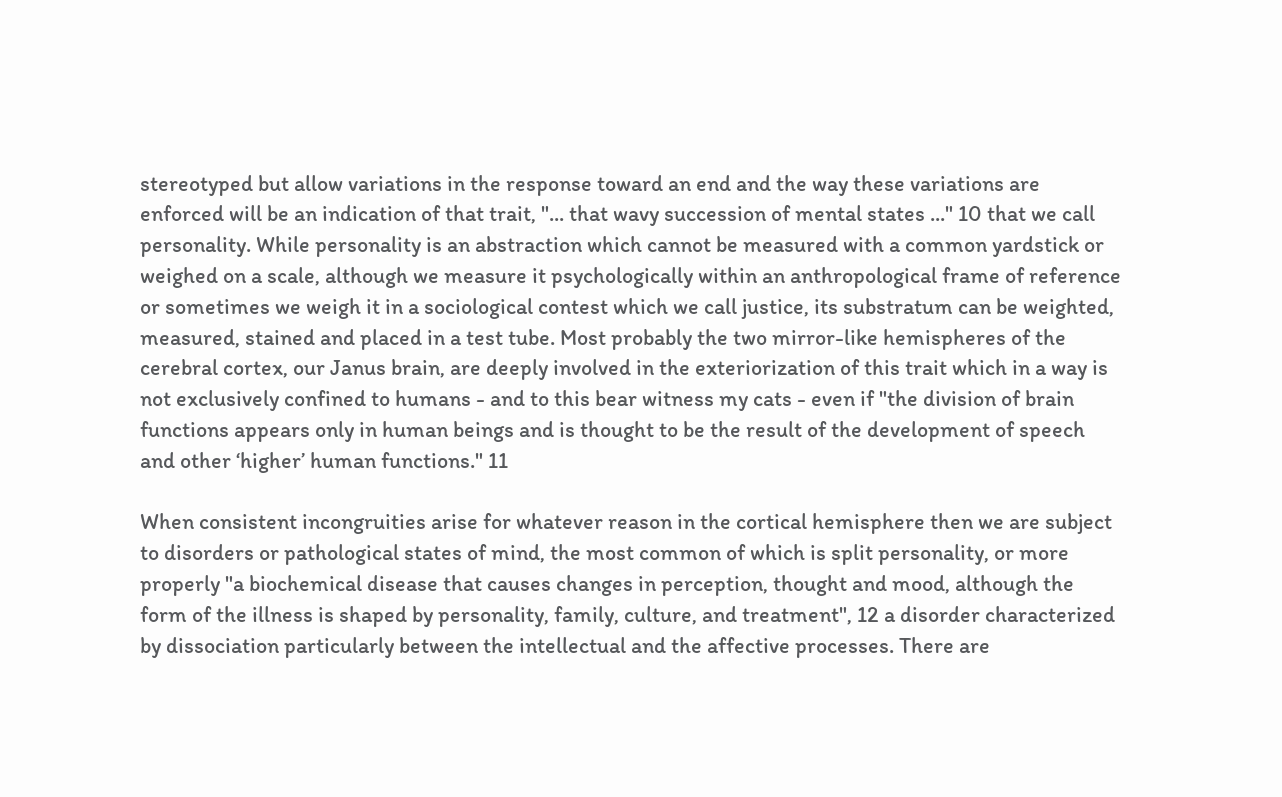stereotyped but allow variations in the response toward an end and the way these variations are enforced will be an indication of that trait, "... that wavy succession of mental states ..." 10 that we call personality. While personality is an abstraction which cannot be measured with a common yardstick or weighed on a scale, although we measure it psychologically within an anthropological frame of reference or sometimes we weigh it in a sociological contest which we call justice, its substratum can be weighted, measured, stained and placed in a test tube. Most probably the two mirror-like hemispheres of the cerebral cortex, our Janus brain, are deeply involved in the exteriorization of this trait which in a way is not exclusively confined to humans - and to this bear witness my cats - even if "the division of brain functions appears only in human beings and is thought to be the result of the development of speech and other ‘higher’ human functions." 11

When consistent incongruities arise for whatever reason in the cortical hemisphere then we are subject to disorders or pathological states of mind, the most common of which is split personality, or more properly "a biochemical disease that causes changes in perception, thought and mood, although the form of the illness is shaped by personality, family, culture, and treatment", 12 a disorder characterized by dissociation particularly between the intellectual and the affective processes. There are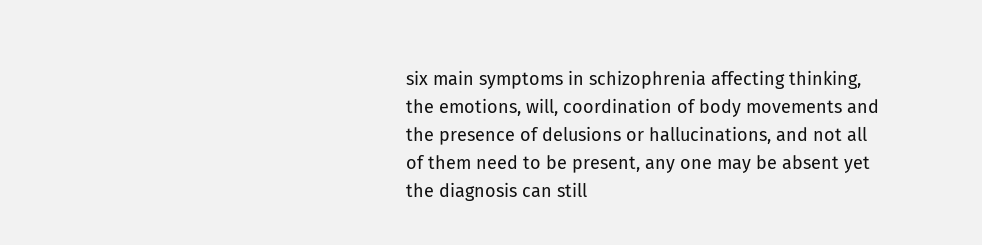six main symptoms in schizophrenia affecting thinking, the emotions, will, coordination of body movements and the presence of delusions or hallucinations, and not all of them need to be present, any one may be absent yet the diagnosis can still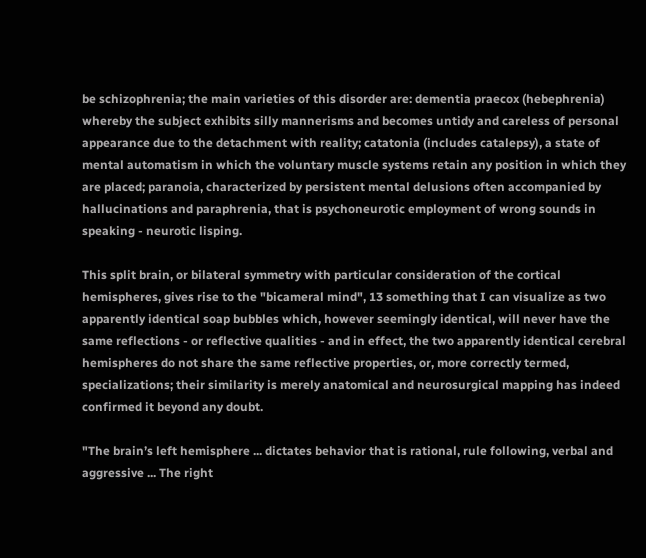be schizophrenia; the main varieties of this disorder are: dementia praecox (hebephrenia) whereby the subject exhibits silly mannerisms and becomes untidy and careless of personal appearance due to the detachment with reality; catatonia (includes catalepsy), a state of mental automatism in which the voluntary muscle systems retain any position in which they are placed; paranoia, characterized by persistent mental delusions often accompanied by hallucinations and paraphrenia, that is psychoneurotic employment of wrong sounds in speaking - neurotic lisping.

This split brain, or bilateral symmetry with particular consideration of the cortical hemispheres, gives rise to the "bicameral mind", 13 something that I can visualize as two apparently identical soap bubbles which, however seemingly identical, will never have the same reflections - or reflective qualities - and in effect, the two apparently identical cerebral hemispheres do not share the same reflective properties, or, more correctly termed, specializations; their similarity is merely anatomical and neurosurgical mapping has indeed confirmed it beyond any doubt.

"The brain’s left hemisphere ... dictates behavior that is rational, rule following, verbal and aggressive ... The right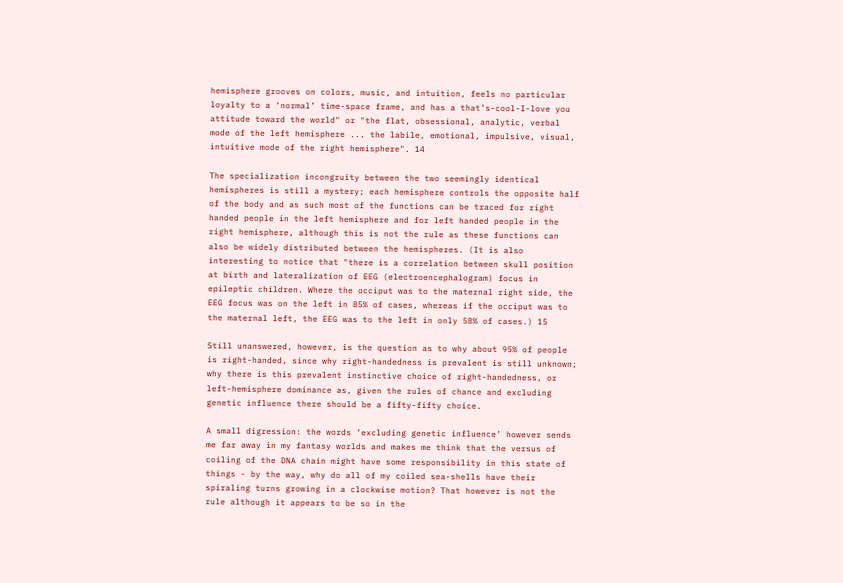hemisphere grooves on colors, music, and intuition, feels no particular loyalty to a ‘normal’ time-space frame, and has a that’s-cool-I-love you attitude toward the world" or "the flat, obsessional, analytic, verbal mode of the left hemisphere ... the labile, emotional, impulsive, visual, intuitive mode of the right hemisphere". 14

The specialization incongruity between the two seemingly identical hemispheres is still a mystery; each hemisphere controls the opposite half of the body and as such most of the functions can be traced for right handed people in the left hemisphere and for left handed people in the right hemisphere, although this is not the rule as these functions can also be widely distributed between the hemispheres. (It is also interesting to notice that "there is a correlation between skull position at birth and lateralization of EEG (electroencephalogram) focus in epileptic children. Where the occiput was to the maternal right side, the EEG focus was on the left in 85% of cases, whereas if the occiput was to the maternal left, the EEG was to the left in only 58% of cases.) 15

Still unanswered, however, is the question as to why about 95% of people is right-handed, since why right-handedness is prevalent is still unknown; why there is this prevalent instinctive choice of right-handedness, or left-hemisphere dominance as, given the rules of chance and excluding genetic influence there should be a fifty-fifty choice.

A small digression: the words ‘excluding genetic influence’ however sends me far away in my fantasy worlds and makes me think that the versus of coiling of the DNA chain might have some responsibility in this state of things - by the way, why do all of my coiled sea-shells have their spiraling turns growing in a clockwise motion? That however is not the rule although it appears to be so in the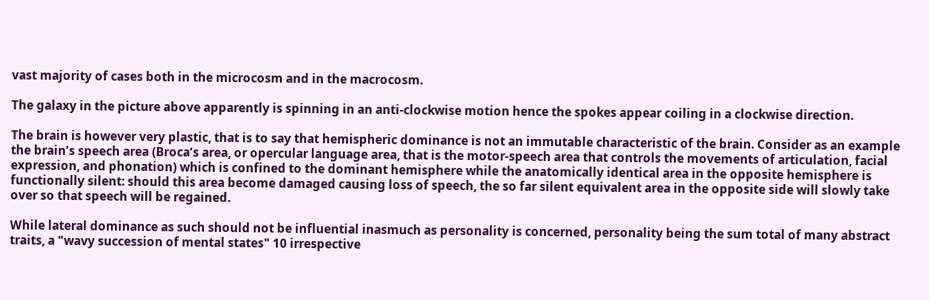vast majority of cases both in the microcosm and in the macrocosm.

The galaxy in the picture above apparently is spinning in an anti-clockwise motion hence the spokes appear coiling in a clockwise direction.

The brain is however very plastic, that is to say that hemispheric dominance is not an immutable characteristic of the brain. Consider as an example the brain’s speech area (Broca’s area, or opercular language area, that is the motor-speech area that controls the movements of articulation, facial expression, and phonation) which is confined to the dominant hemisphere while the anatomically identical area in the opposite hemisphere is functionally silent: should this area become damaged causing loss of speech, the so far silent equivalent area in the opposite side will slowly take over so that speech will be regained.

While lateral dominance as such should not be influential inasmuch as personality is concerned, personality being the sum total of many abstract traits, a "wavy succession of mental states" 10 irrespective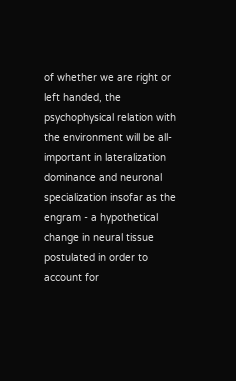of whether we are right or left handed, the psychophysical relation with the environment will be all-important in lateralization dominance and neuronal specialization insofar as the engram - a hypothetical change in neural tissue postulated in order to account for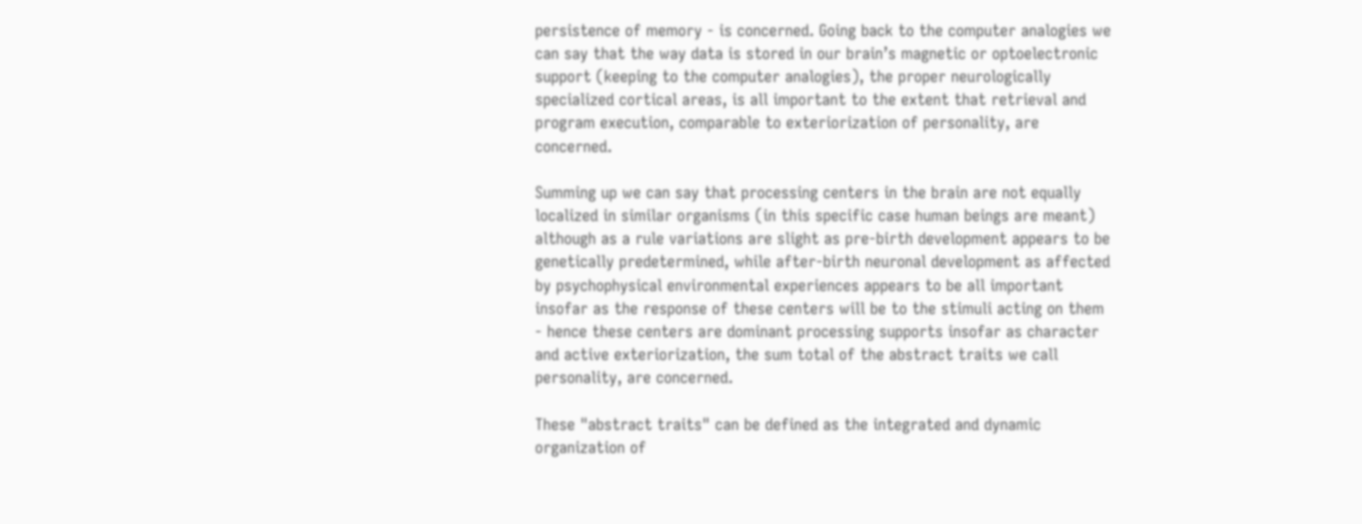persistence of memory - is concerned. Going back to the computer analogies we can say that the way data is stored in our brain’s magnetic or optoelectronic support (keeping to the computer analogies), the proper neurologically specialized cortical areas, is all important to the extent that retrieval and program execution, comparable to exteriorization of personality, are concerned.

Summing up we can say that processing centers in the brain are not equally localized in similar organisms (in this specific case human beings are meant) although as a rule variations are slight as pre-birth development appears to be genetically predetermined, while after-birth neuronal development as affected by psychophysical environmental experiences appears to be all important insofar as the response of these centers will be to the stimuli acting on them - hence these centers are dominant processing supports insofar as character and active exteriorization, the sum total of the abstract traits we call personality, are concerned.

These "abstract traits" can be defined as the integrated and dynamic organization of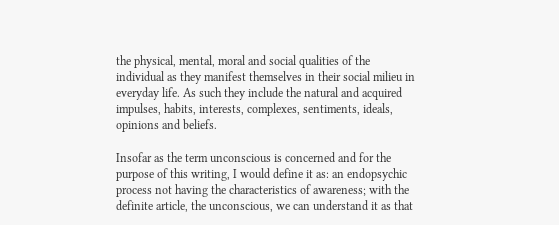the physical, mental, moral and social qualities of the individual as they manifest themselves in their social milieu in everyday life. As such they include the natural and acquired impulses, habits, interests, complexes, sentiments, ideals, opinions and beliefs.

Insofar as the term unconscious is concerned and for the purpose of this writing, I would define it as: an endopsychic process not having the characteristics of awareness; with the definite article, the unconscious, we can understand it as that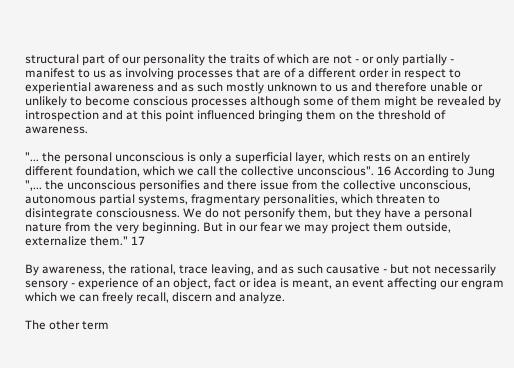structural part of our personality the traits of which are not - or only partially - manifest to us as involving processes that are of a different order in respect to experiential awareness and as such mostly unknown to us and therefore unable or unlikely to become conscious processes although some of them might be revealed by introspection and at this point influenced bringing them on the threshold of awareness.

"... the personal unconscious is only a superficial layer, which rests on an entirely different foundation, which we call the collective unconscious". 16 According to Jung ",... the unconscious personifies and there issue from the collective unconscious, autonomous partial systems, fragmentary personalities, which threaten to disintegrate consciousness. We do not personify them, but they have a personal nature from the very beginning. But in our fear we may project them outside, externalize them." 17

By awareness, the rational, trace leaving, and as such causative - but not necessarily sensory - experience of an object, fact or idea is meant, an event affecting our engram which we can freely recall, discern and analyze.

The other term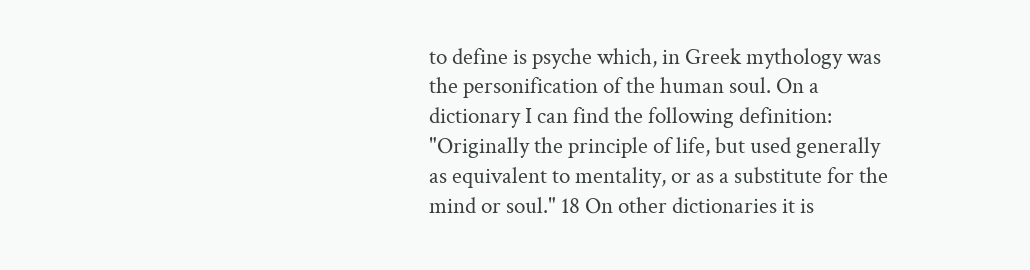to define is psyche which, in Greek mythology was the personification of the human soul. On a dictionary I can find the following definition: "Originally the principle of life, but used generally as equivalent to mentality, or as a substitute for the mind or soul." 18 On other dictionaries it is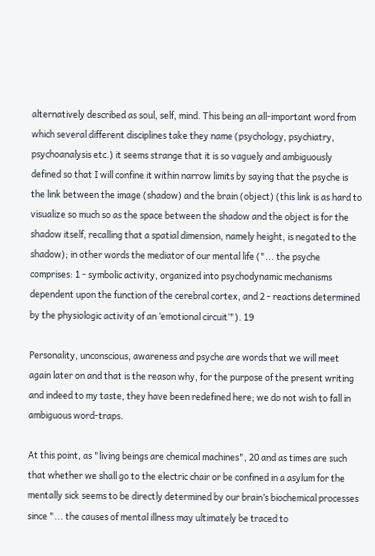alternatively described as soul, self, mind. This being an all-important word from which several different disciplines take they name (psychology, psychiatry, psychoanalysis etc.) it seems strange that it is so vaguely and ambiguously defined so that I will confine it within narrow limits by saying that the psyche is the link between the image (shadow) and the brain (object) (this link is as hard to visualize so much so as the space between the shadow and the object is for the shadow itself, recalling that a spatial dimension, namely height, is negated to the shadow); in other words the mediator of our mental life ("... the psyche comprises: 1 - symbolic activity, organized into psychodynamic mechanisms dependent upon the function of the cerebral cortex, and 2 - reactions determined by the physiologic activity of an ‘emotional circuit’"). 19

Personality, unconscious, awareness and psyche are words that we will meet again later on and that is the reason why, for the purpose of the present writing and indeed to my taste, they have been redefined here; we do not wish to fall in ambiguous word-traps.

At this point, as "living beings are chemical machines", 20 and as times are such that whether we shall go to the electric chair or be confined in a asylum for the mentally sick seems to be directly determined by our brain’s biochemical processes since "... the causes of mental illness may ultimately be traced to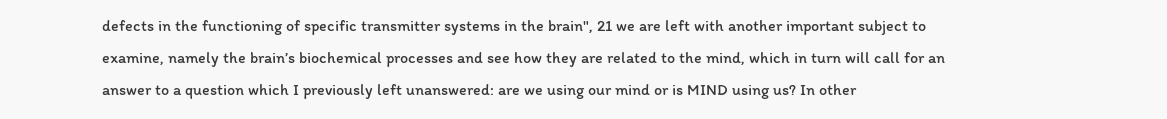defects in the functioning of specific transmitter systems in the brain", 21 we are left with another important subject to examine, namely the brain’s biochemical processes and see how they are related to the mind, which in turn will call for an answer to a question which I previously left unanswered: are we using our mind or is MIND using us? In other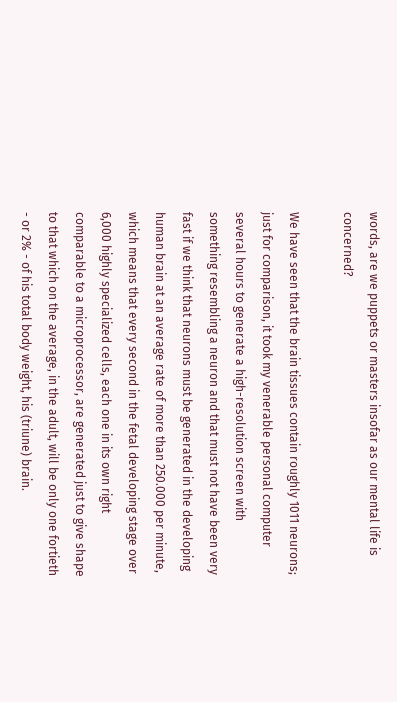words, are we puppets or masters insofar as our mental life is concerned?

We have seen that the brain tissues contain roughly 1011 neurons; just for comparison, it took my venerable personal computer several hours to generate a high-resolution screen with something resembling a neuron and that must not have been very fast if we think that neurons must be generated in the developing human brain at an average rate of more than 250.000 per minute, which means that every second in the fetal developing stage over 6,000 highly specialized cells, each one in its own right comparable to a microprocessor, are generated just to give shape to that which on the average, in the adult, will be only one fortieth - or 2% - of his total body weight, his (triune) brain.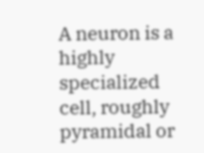A neuron is a highly specialized cell, roughly pyramidal or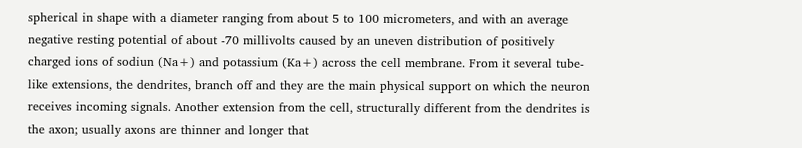spherical in shape with a diameter ranging from about 5 to 100 micrometers, and with an average negative resting potential of about -70 millivolts caused by an uneven distribution of positively charged ions of sodiun (Na+) and potassium (Ka+) across the cell membrane. From it several tube-like extensions, the dendrites, branch off and they are the main physical support on which the neuron receives incoming signals. Another extension from the cell, structurally different from the dendrites is the axon; usually axons are thinner and longer that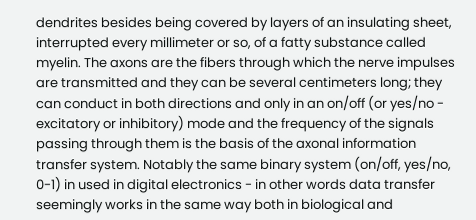dendrites besides being covered by layers of an insulating sheet, interrupted every millimeter or so, of a fatty substance called myelin. The axons are the fibers through which the nerve impulses are transmitted and they can be several centimeters long; they can conduct in both directions and only in an on/off (or yes/no - excitatory or inhibitory) mode and the frequency of the signals passing through them is the basis of the axonal information transfer system. Notably the same binary system (on/off, yes/no, 0-1) in used in digital electronics - in other words data transfer seemingly works in the same way both in biological and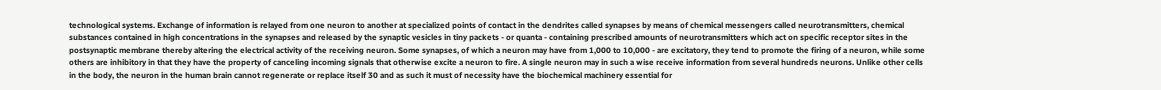technological systems. Exchange of information is relayed from one neuron to another at specialized points of contact in the dendrites called synapses by means of chemical messengers called neurotransmitters, chemical substances contained in high concentrations in the synapses and released by the synaptic vesicles in tiny packets - or quanta - containing prescribed amounts of neurotransmitters which act on specific receptor sites in the postsynaptic membrane thereby altering the electrical activity of the receiving neuron. Some synapses, of which a neuron may have from 1,000 to 10,000 - are excitatory, they tend to promote the firing of a neuron, while some others are inhibitory in that they have the property of canceling incoming signals that otherwise excite a neuron to fire. A single neuron may in such a wise receive information from several hundreds neurons. Unlike other cells in the body, the neuron in the human brain cannot regenerate or replace itself 30 and as such it must of necessity have the biochemical machinery essential for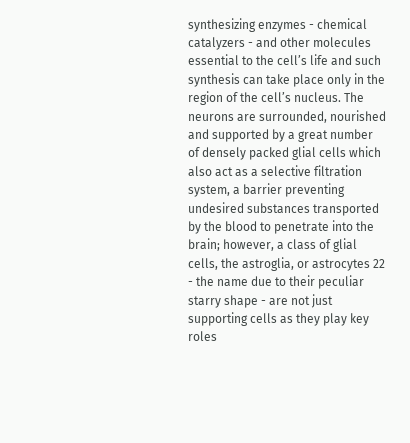synthesizing enzymes - chemical catalyzers - and other molecules essential to the cell’s life and such synthesis can take place only in the region of the cell’s nucleus. The neurons are surrounded, nourished and supported by a great number of densely packed glial cells which also act as a selective filtration system, a barrier preventing undesired substances transported by the blood to penetrate into the brain; however, a class of glial cells, the astroglia, or astrocytes 22 - the name due to their peculiar starry shape - are not just supporting cells as they play key roles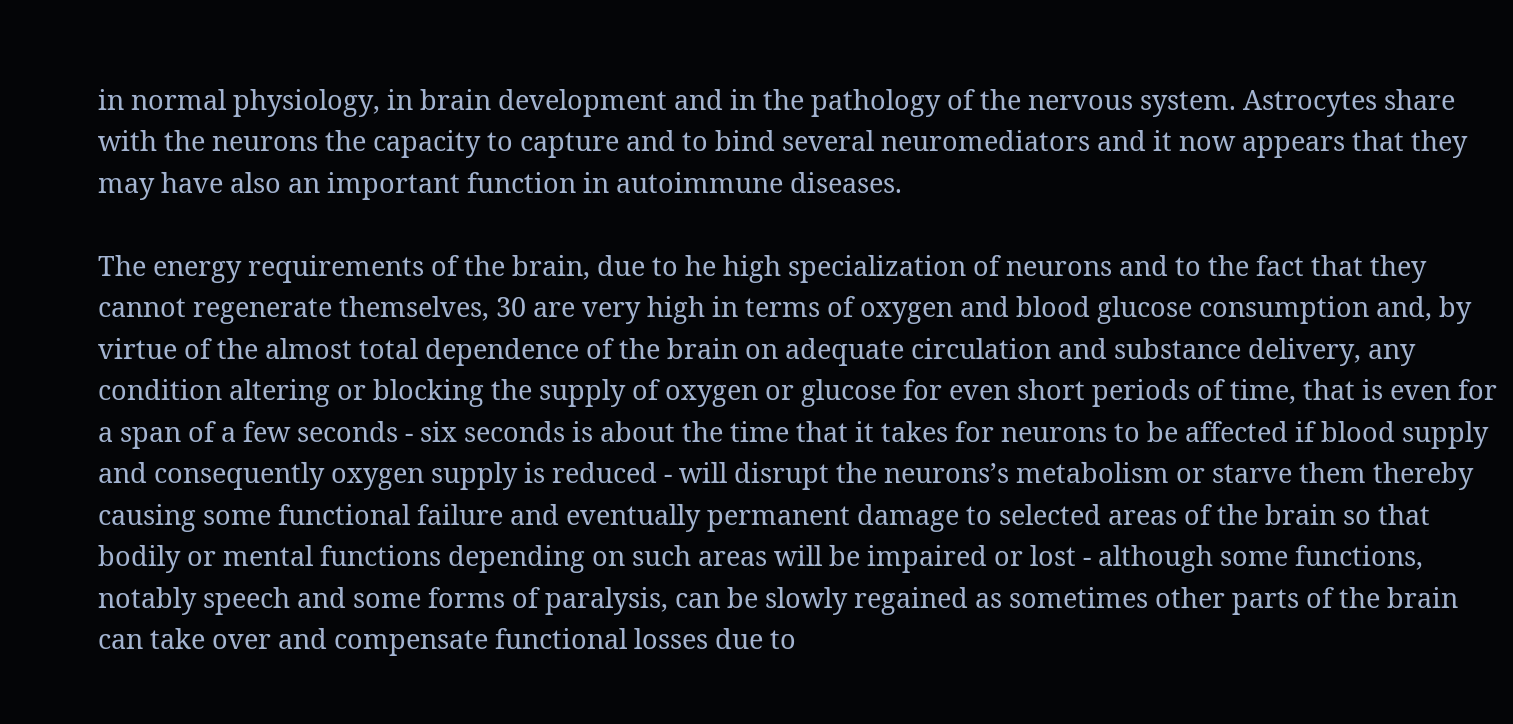in normal physiology, in brain development and in the pathology of the nervous system. Astrocytes share with the neurons the capacity to capture and to bind several neuromediators and it now appears that they may have also an important function in autoimmune diseases.

The energy requirements of the brain, due to he high specialization of neurons and to the fact that they cannot regenerate themselves, 30 are very high in terms of oxygen and blood glucose consumption and, by virtue of the almost total dependence of the brain on adequate circulation and substance delivery, any condition altering or blocking the supply of oxygen or glucose for even short periods of time, that is even for a span of a few seconds - six seconds is about the time that it takes for neurons to be affected if blood supply and consequently oxygen supply is reduced - will disrupt the neurons’s metabolism or starve them thereby causing some functional failure and eventually permanent damage to selected areas of the brain so that bodily or mental functions depending on such areas will be impaired or lost - although some functions, notably speech and some forms of paralysis, can be slowly regained as sometimes other parts of the brain can take over and compensate functional losses due to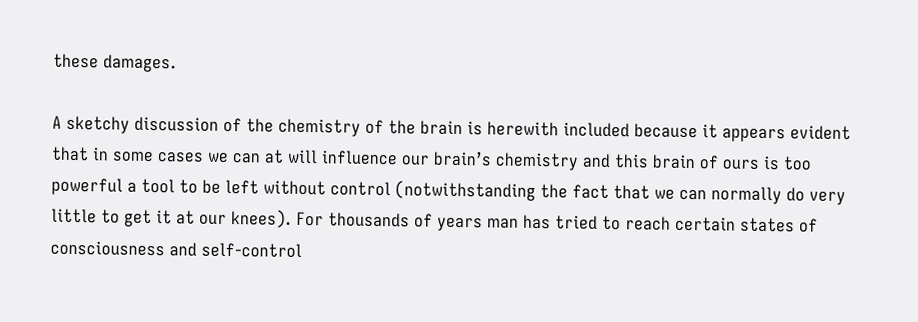these damages.

A sketchy discussion of the chemistry of the brain is herewith included because it appears evident that in some cases we can at will influence our brain’s chemistry and this brain of ours is too powerful a tool to be left without control (notwithstanding the fact that we can normally do very little to get it at our knees). For thousands of years man has tried to reach certain states of consciousness and self-control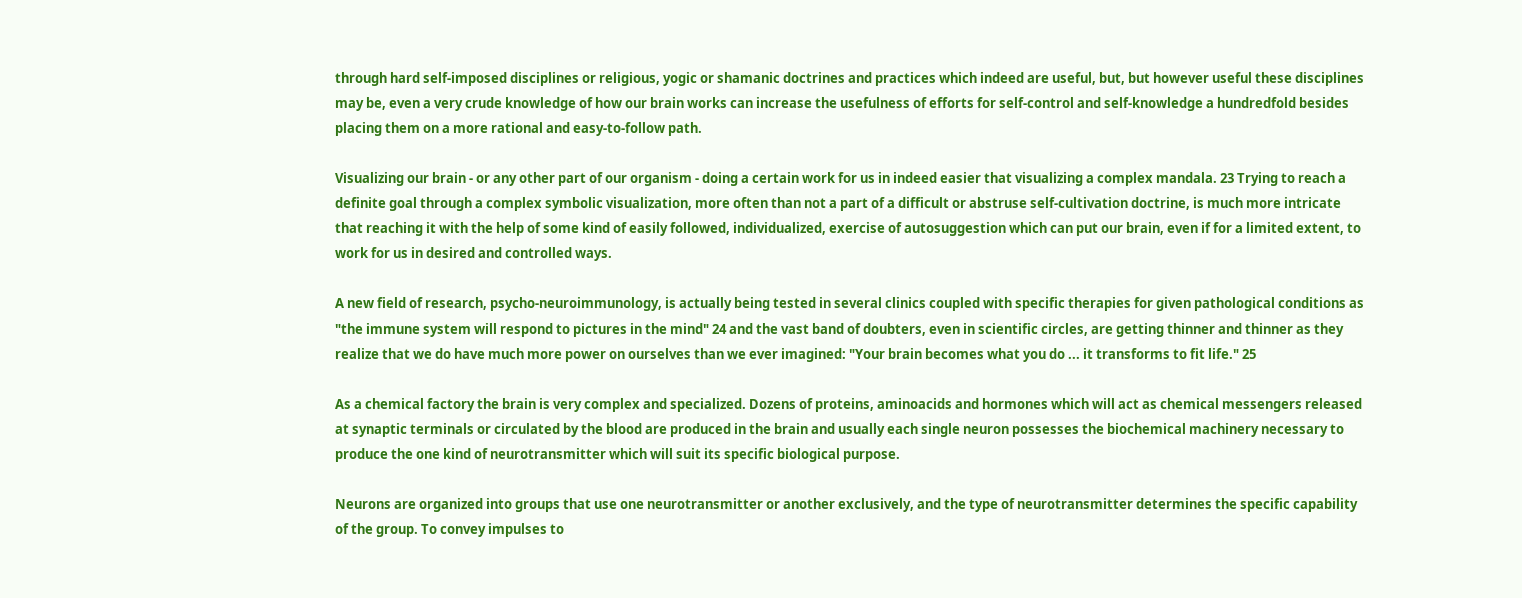through hard self-imposed disciplines or religious, yogic or shamanic doctrines and practices which indeed are useful, but, but however useful these disciplines may be, even a very crude knowledge of how our brain works can increase the usefulness of efforts for self-control and self-knowledge a hundredfold besides placing them on a more rational and easy-to-follow path.

Visualizing our brain - or any other part of our organism - doing a certain work for us in indeed easier that visualizing a complex mandala. 23 Trying to reach a definite goal through a complex symbolic visualization, more often than not a part of a difficult or abstruse self-cultivation doctrine, is much more intricate that reaching it with the help of some kind of easily followed, individualized, exercise of autosuggestion which can put our brain, even if for a limited extent, to work for us in desired and controlled ways.

A new field of research, psycho-neuroimmunology, is actually being tested in several clinics coupled with specific therapies for given pathological conditions as "the immune system will respond to pictures in the mind" 24 and the vast band of doubters, even in scientific circles, are getting thinner and thinner as they realize that we do have much more power on ourselves than we ever imagined: "Your brain becomes what you do ... it transforms to fit life." 25

As a chemical factory the brain is very complex and specialized. Dozens of proteins, aminoacids and hormones which will act as chemical messengers released at synaptic terminals or circulated by the blood are produced in the brain and usually each single neuron possesses the biochemical machinery necessary to produce the one kind of neurotransmitter which will suit its specific biological purpose.

Neurons are organized into groups that use one neurotransmitter or another exclusively, and the type of neurotransmitter determines the specific capability of the group. To convey impulses to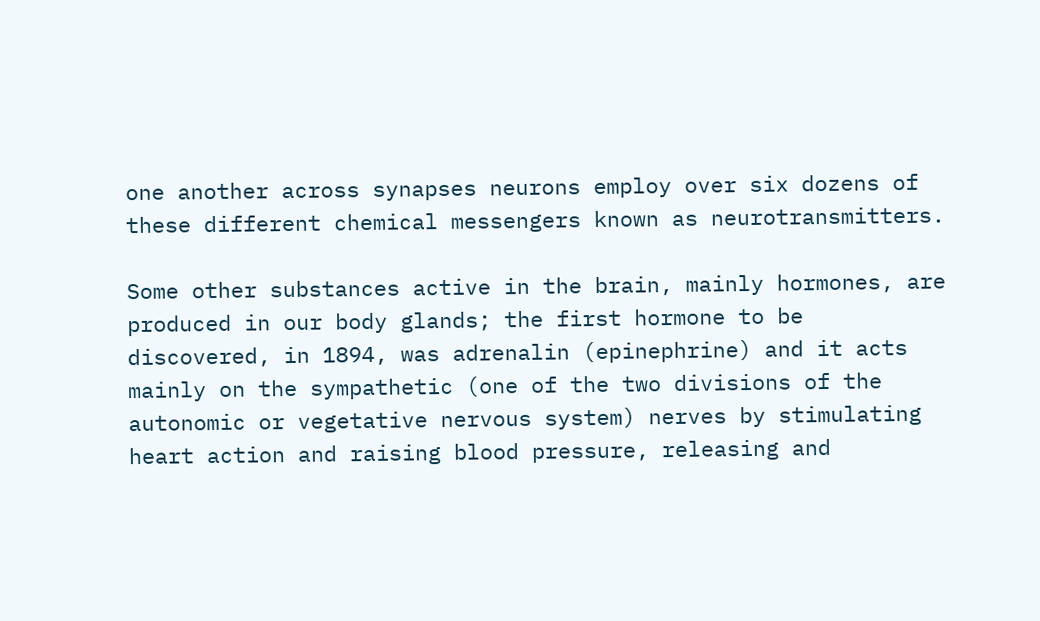one another across synapses neurons employ over six dozens of these different chemical messengers known as neurotransmitters.

Some other substances active in the brain, mainly hormones, are produced in our body glands; the first hormone to be discovered, in 1894, was adrenalin (epinephrine) and it acts mainly on the sympathetic (one of the two divisions of the autonomic or vegetative nervous system) nerves by stimulating heart action and raising blood pressure, releasing and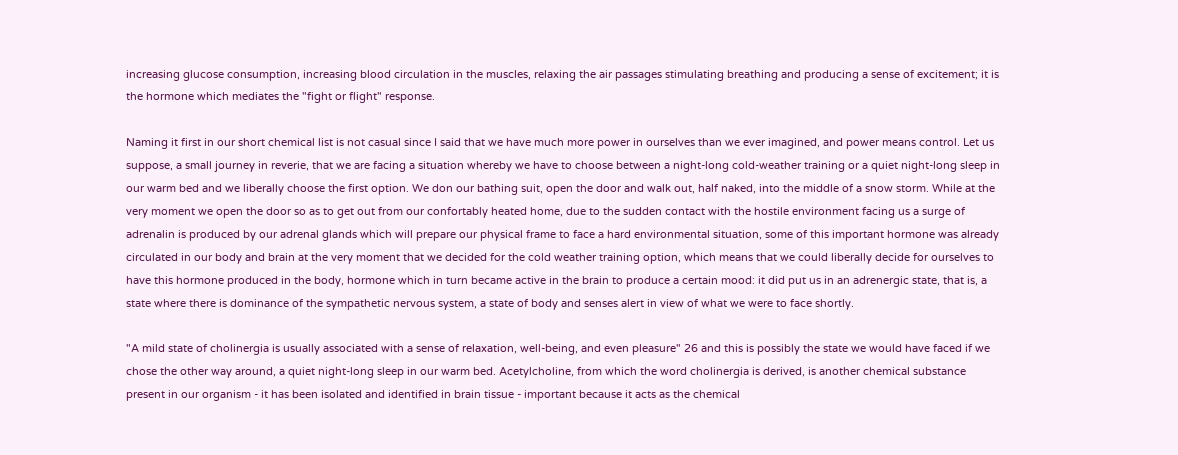increasing glucose consumption, increasing blood circulation in the muscles, relaxing the air passages stimulating breathing and producing a sense of excitement; it is the hormone which mediates the "fight or flight" response.

Naming it first in our short chemical list is not casual since I said that we have much more power in ourselves than we ever imagined, and power means control. Let us suppose, a small journey in reverie, that we are facing a situation whereby we have to choose between a night-long cold-weather training or a quiet night-long sleep in our warm bed and we liberally choose the first option. We don our bathing suit, open the door and walk out, half naked, into the middle of a snow storm. While at the very moment we open the door so as to get out from our confortably heated home, due to the sudden contact with the hostile environment facing us a surge of adrenalin is produced by our adrenal glands which will prepare our physical frame to face a hard environmental situation, some of this important hormone was already circulated in our body and brain at the very moment that we decided for the cold weather training option, which means that we could liberally decide for ourselves to have this hormone produced in the body, hormone which in turn became active in the brain to produce a certain mood: it did put us in an adrenergic state, that is, a state where there is dominance of the sympathetic nervous system, a state of body and senses alert in view of what we were to face shortly.

"A mild state of cholinergia is usually associated with a sense of relaxation, well-being, and even pleasure" 26 and this is possibly the state we would have faced if we chose the other way around, a quiet night-long sleep in our warm bed. Acetylcholine, from which the word cholinergia is derived, is another chemical substance present in our organism - it has been isolated and identified in brain tissue - important because it acts as the chemical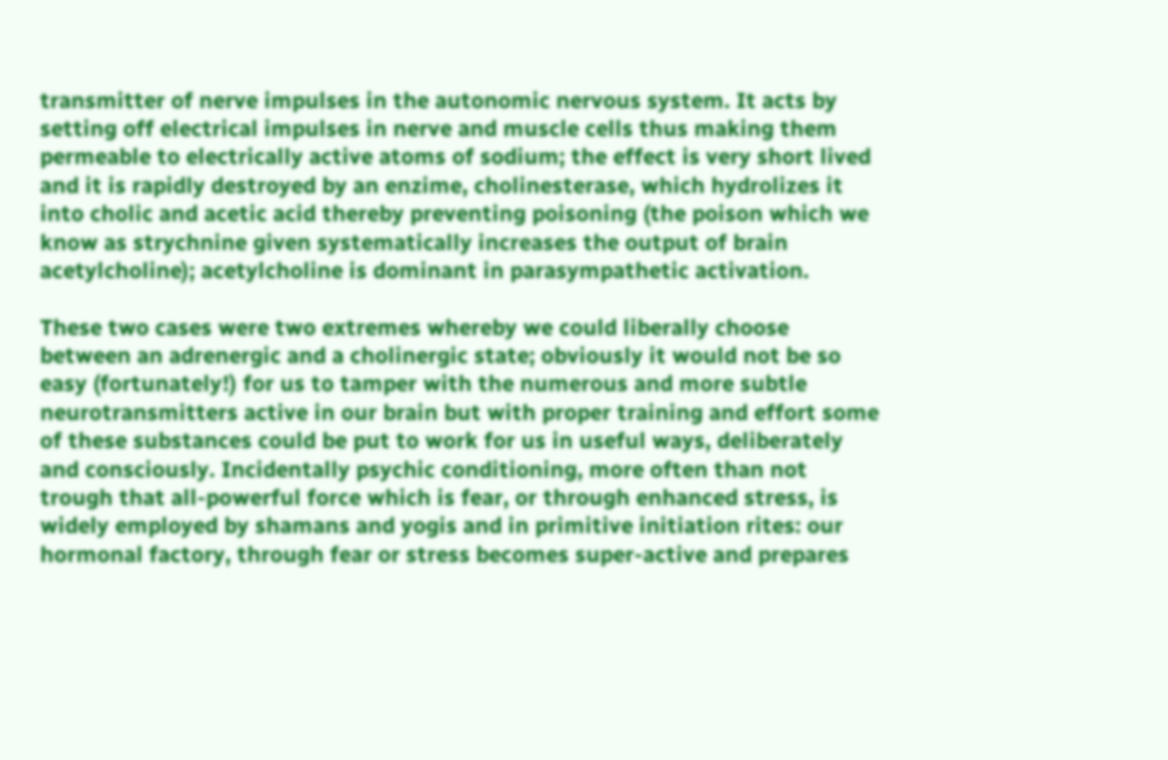transmitter of nerve impulses in the autonomic nervous system. It acts by setting off electrical impulses in nerve and muscle cells thus making them permeable to electrically active atoms of sodium; the effect is very short lived and it is rapidly destroyed by an enzime, cholinesterase, which hydrolizes it into cholic and acetic acid thereby preventing poisoning (the poison which we know as strychnine given systematically increases the output of brain acetylcholine); acetylcholine is dominant in parasympathetic activation.

These two cases were two extremes whereby we could liberally choose between an adrenergic and a cholinergic state; obviously it would not be so easy (fortunately!) for us to tamper with the numerous and more subtle neurotransmitters active in our brain but with proper training and effort some of these substances could be put to work for us in useful ways, deliberately and consciously. Incidentally psychic conditioning, more often than not trough that all-powerful force which is fear, or through enhanced stress, is widely employed by shamans and yogis and in primitive initiation rites: our hormonal factory, through fear or stress becomes super-active and prepares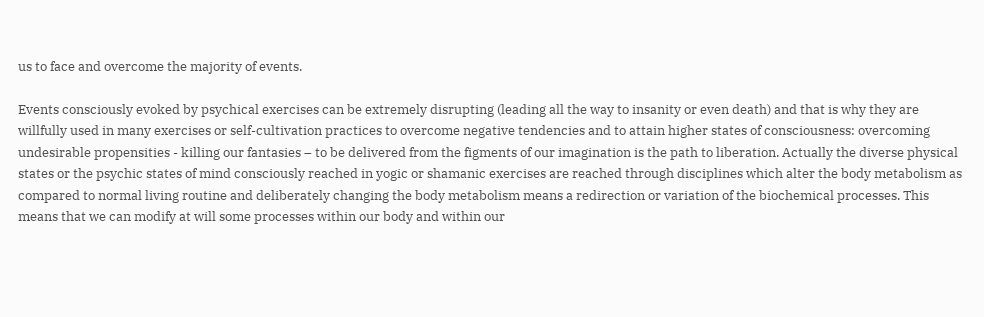us to face and overcome the majority of events.

Events consciously evoked by psychical exercises can be extremely disrupting (leading all the way to insanity or even death) and that is why they are willfully used in many exercises or self-cultivation practices to overcome negative tendencies and to attain higher states of consciousness: overcoming undesirable propensities - killing our fantasies – to be delivered from the figments of our imagination is the path to liberation. Actually the diverse physical states or the psychic states of mind consciously reached in yogic or shamanic exercises are reached through disciplines which alter the body metabolism as compared to normal living routine and deliberately changing the body metabolism means a redirection or variation of the biochemical processes. This means that we can modify at will some processes within our body and within our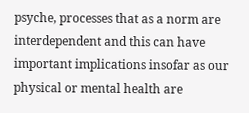psyche, processes that as a norm are interdependent and this can have important implications insofar as our physical or mental health are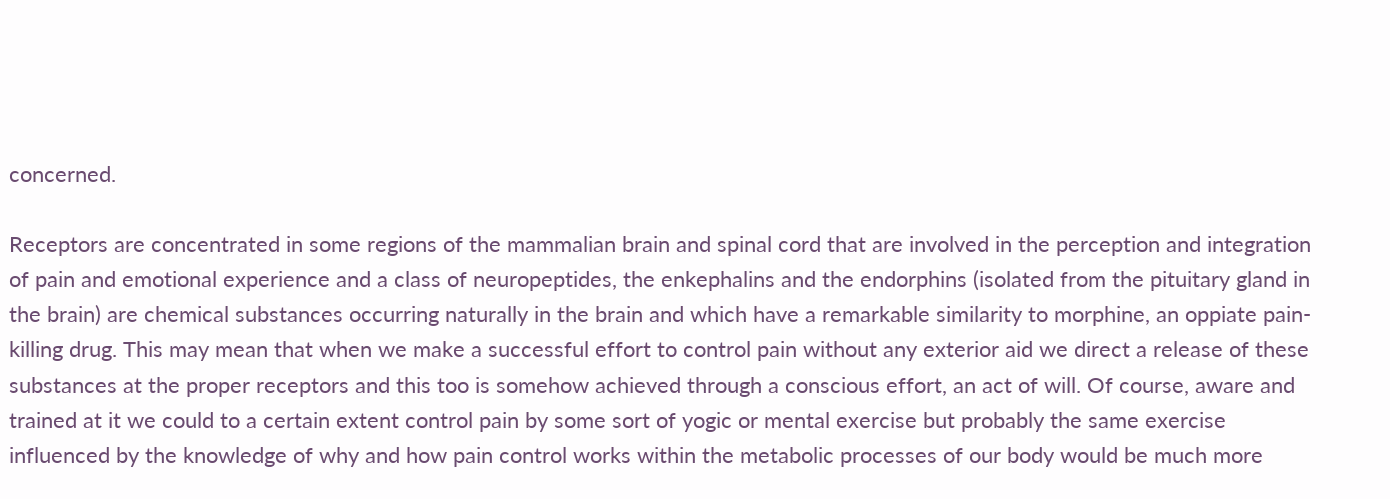concerned.

Receptors are concentrated in some regions of the mammalian brain and spinal cord that are involved in the perception and integration of pain and emotional experience and a class of neuropeptides, the enkephalins and the endorphins (isolated from the pituitary gland in the brain) are chemical substances occurring naturally in the brain and which have a remarkable similarity to morphine, an oppiate pain-killing drug. This may mean that when we make a successful effort to control pain without any exterior aid we direct a release of these substances at the proper receptors and this too is somehow achieved through a conscious effort, an act of will. Of course, aware and trained at it we could to a certain extent control pain by some sort of yogic or mental exercise but probably the same exercise influenced by the knowledge of why and how pain control works within the metabolic processes of our body would be much more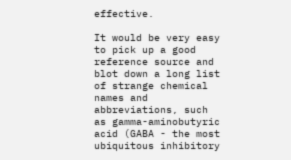effective.

It would be very easy to pick up a good reference source and blot down a long list of strange chemical names and abbreviations, such as gamma-aminobutyric acid (GABA - the most ubiquitous inhibitory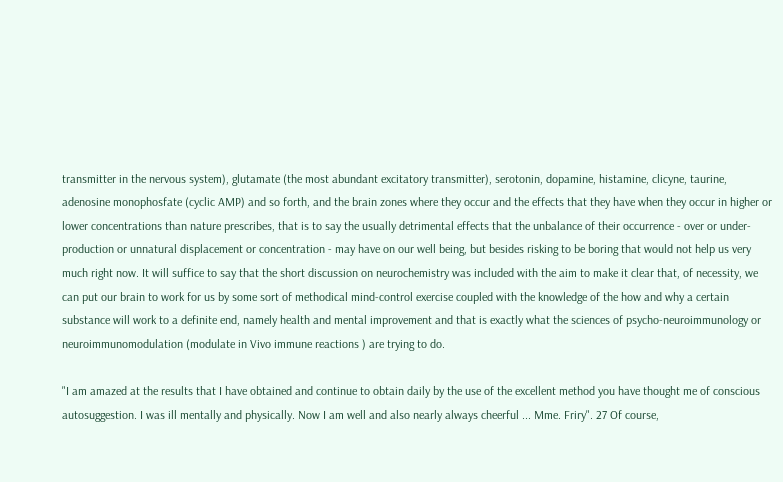transmitter in the nervous system), glutamate (the most abundant excitatory transmitter), serotonin, dopamine, histamine, clicyne, taurine, adenosine monophosfate (cyclic AMP) and so forth, and the brain zones where they occur and the effects that they have when they occur in higher or lower concentrations than nature prescribes, that is to say the usually detrimental effects that the unbalance of their occurrence - over or under-production or unnatural displacement or concentration - may have on our well being, but besides risking to be boring that would not help us very much right now. It will suffice to say that the short discussion on neurochemistry was included with the aim to make it clear that, of necessity, we can put our brain to work for us by some sort of methodical mind-control exercise coupled with the knowledge of the how and why a certain substance will work to a definite end, namely health and mental improvement and that is exactly what the sciences of psycho-neuroimmunology or neuroimmunomodulation (modulate in Vivo immune reactions ) are trying to do.

"I am amazed at the results that I have obtained and continue to obtain daily by the use of the excellent method you have thought me of conscious autosuggestion. I was ill mentally and physically. Now I am well and also nearly always cheerful ... Mme. Friry". 27 Of course,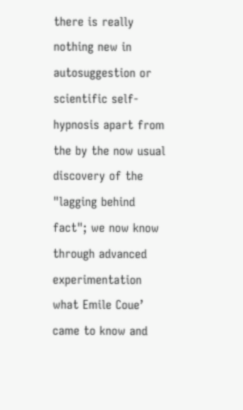there is really nothing new in autosuggestion or scientific self-hypnosis apart from the by the now usual discovery of the "lagging behind fact"; we now know through advanced experimentation what Emile Coue’ came to know and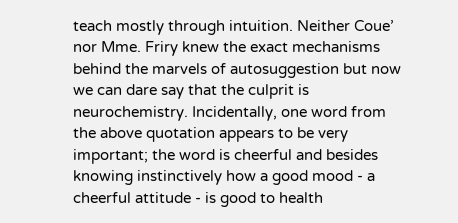teach mostly through intuition. Neither Coue’ nor Mme. Friry knew the exact mechanisms behind the marvels of autosuggestion but now we can dare say that the culprit is neurochemistry. Incidentally, one word from the above quotation appears to be very important; the word is cheerful and besides knowing instinctively how a good mood - a cheerful attitude - is good to health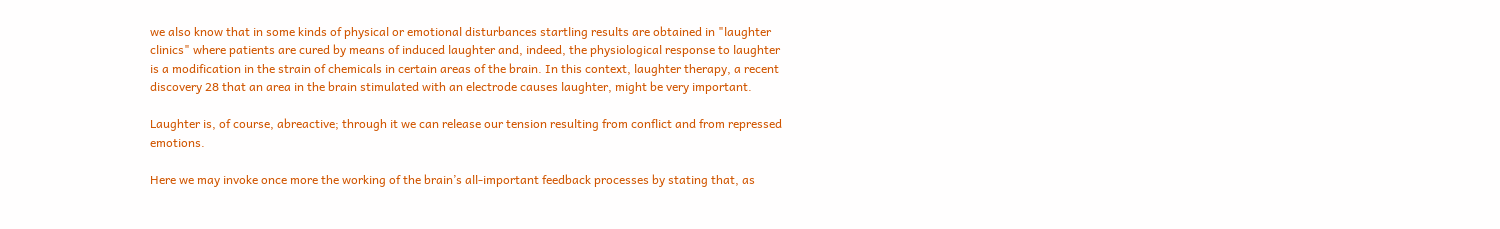we also know that in some kinds of physical or emotional disturbances startling results are obtained in "laughter clinics" where patients are cured by means of induced laughter and, indeed, the physiological response to laughter is a modification in the strain of chemicals in certain areas of the brain. In this context, laughter therapy, a recent discovery 28 that an area in the brain stimulated with an electrode causes laughter, might be very important.

Laughter is, of course, abreactive; through it we can release our tension resulting from conflict and from repressed emotions.

Here we may invoke once more the working of the brain’s all-important feedback processes by stating that, as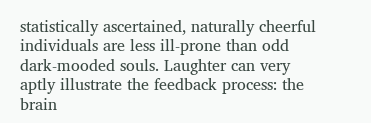statistically ascertained, naturally cheerful individuals are less ill-prone than odd dark-mooded souls. Laughter can very aptly illustrate the feedback process: the brain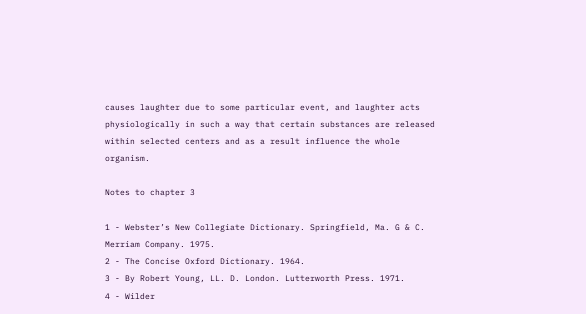causes laughter due to some particular event, and laughter acts physiologically in such a way that certain substances are released within selected centers and as a result influence the whole organism.

Notes to chapter 3

1 - Webster’s New Collegiate Dictionary. Springfield, Ma. G & C. Merriam Company. 1975.
2 - The Concise Oxford Dictionary. 1964.
3 - By Robert Young, LL. D. London. Lutterworth Press. 1971.
4 - Wilder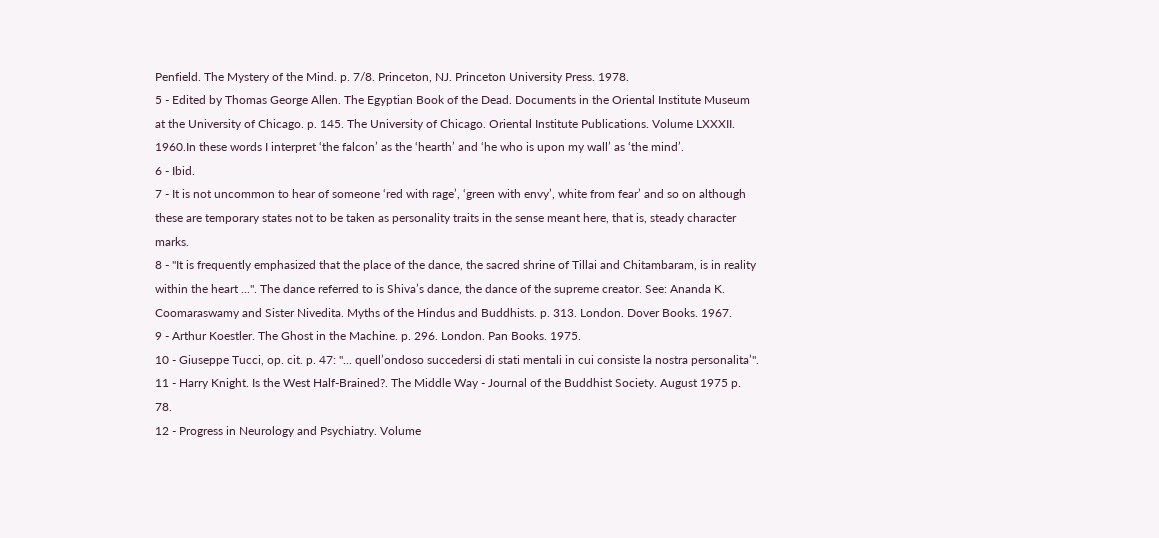Penfield. The Mystery of the Mind. p. 7/8. Princeton, NJ. Princeton University Press. 1978.
5 - Edited by Thomas George Allen. The Egyptian Book of the Dead. Documents in the Oriental Institute Museum at the University of Chicago. p. 145. The University of Chicago. Oriental Institute Publications. Volume LXXXII. 1960.In these words I interpret ‘the falcon’ as the ‘hearth’ and ‘he who is upon my wall’ as ‘the mind’.
6 - Ibid.
7 - It is not uncommon to hear of someone ‘red with rage’, ‘green with envy’, white from fear’ and so on although these are temporary states not to be taken as personality traits in the sense meant here, that is, steady character marks.
8 - "It is frequently emphasized that the place of the dance, the sacred shrine of Tillai and Chitambaram, is in reality within the heart ...". The dance referred to is Shiva’s dance, the dance of the supreme creator. See: Ananda K. Coomaraswamy and Sister Nivedita. Myths of the Hindus and Buddhists. p. 313. London. Dover Books. 1967.
9 - Arthur Koestler. The Ghost in the Machine. p. 296. London. Pan Books. 1975.
10 - Giuseppe Tucci, op. cit. p. 47: "... quell’ondoso succedersi di stati mentali in cui consiste la nostra personalita’".
11 - Harry Knight. Is the West Half-Brained?. The Middle Way - Journal of the Buddhist Society. August 1975 p. 78.
12 - Progress in Neurology and Psychiatry. Volume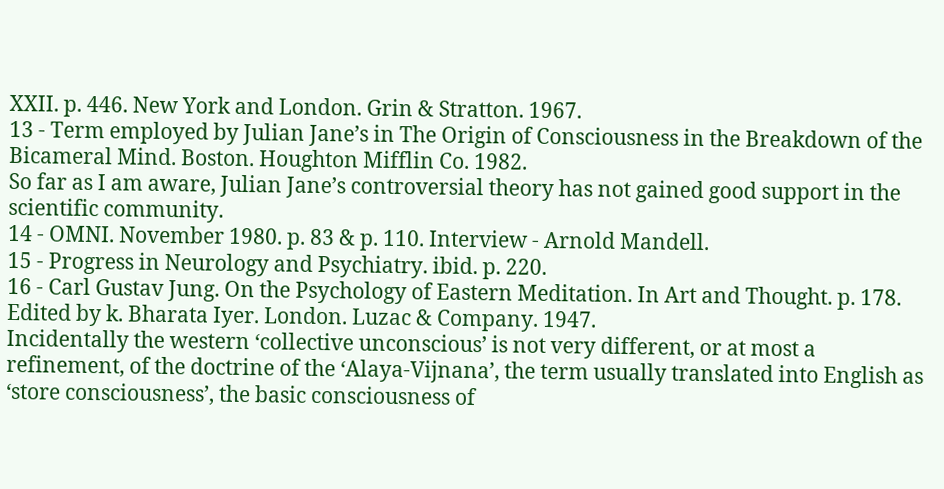XXII. p. 446. New York and London. Grin & Stratton. 1967.
13 - Term employed by Julian Jane’s in The Origin of Consciousness in the Breakdown of the Bicameral Mind. Boston. Houghton Mifflin Co. 1982.
So far as I am aware, Julian Jane’s controversial theory has not gained good support in the scientific community.
14 - OMNI. November 1980. p. 83 & p. 110. Interview - Arnold Mandell.
15 - Progress in Neurology and Psychiatry. ibid. p. 220.
16 - Carl Gustav Jung. On the Psychology of Eastern Meditation. In Art and Thought. p. 178. Edited by k. Bharata Iyer. London. Luzac & Company. 1947.
Incidentally the western ‘collective unconscious’ is not very different, or at most a refinement, of the doctrine of the ‘Alaya-Vijnana’, the term usually translated into English as ‘store consciousness’, the basic consciousness of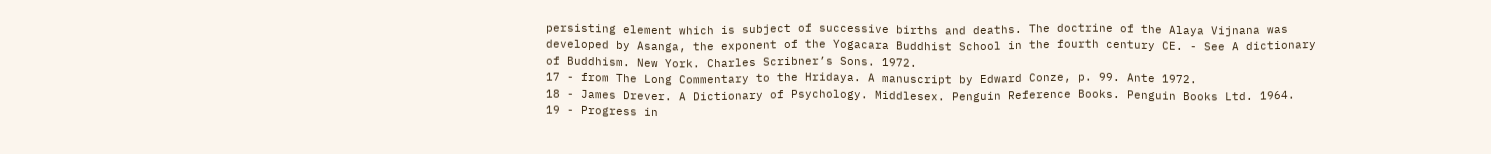persisting element which is subject of successive births and deaths. The doctrine of the Alaya Vijnana was developed by Asanga, the exponent of the Yogacara Buddhist School in the fourth century CE. - See A dictionary of Buddhism. New York. Charles Scribner’s Sons. 1972.
17 - from The Long Commentary to the Hridaya. A manuscript by Edward Conze, p. 99. Ante 1972.
18 - James Drever. A Dictionary of Psychology. Middlesex. Penguin Reference Books. Penguin Books Ltd. 1964.
19 - Progress in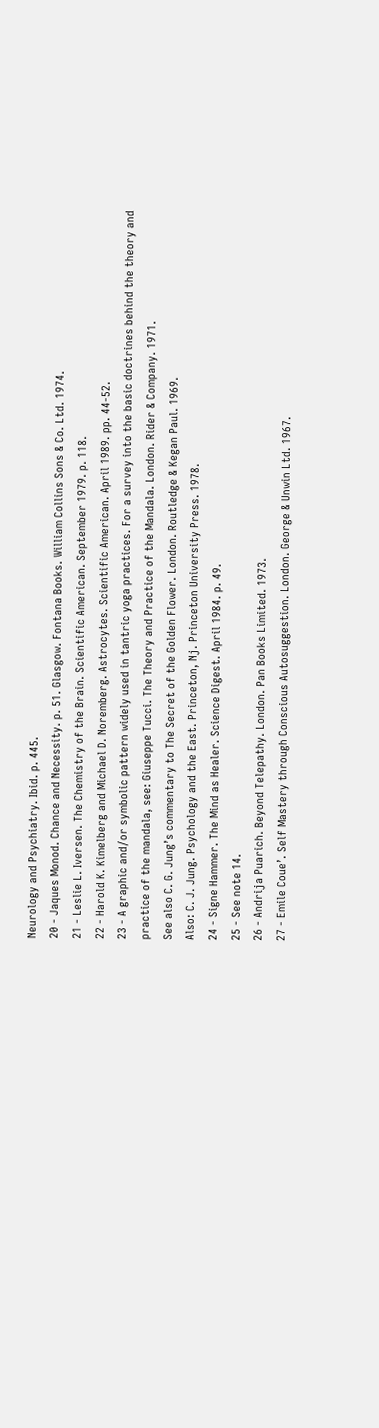Neurology and Psychiatry. Ibid. p. 445.
20 - Jaques Monod. Chance and Necessity. p. 51. Glasgow. Fontana Books. William Collins Sons & Co. Ltd. 1974.
21 - Leslie L. Iversen. The Chemistry of the Brain. Scientific American. September 1979. p. 118.
22 - Harold K. Kimelberg and Michael D. Noremberg. Astrocytes. Scientific American. April 1989. pp. 44-52.
23 - A graphic and/or symbolic pattern widely used in tantric yoga practices. For a survey into the basic doctrines behind the theory and practice of the mandala, see: Giuseppe Tucci. The Theory and Practice of the Mandala. London. Rider & Company. 1971.
See also C. G. Jung’s commentary to The Secret of the Golden Flower. London. Routledge & Kegan Paul. 1969.
Also: C. J. Jung. Psychology and the East. Princeton, Nj. Princeton University Press. 1978.
24 - Signe Hammer. The Mind as Healer. Science Digest. April 1984. p. 49.
25 - See note 14.
26 - Andrija Puarich. Beyond Telepathy. London. Pan Books Limited. 1973.
27 - Emile Coue’. Self Mastery through Conscious Autosuggestion. London. George & Unwin Ltd. 1967.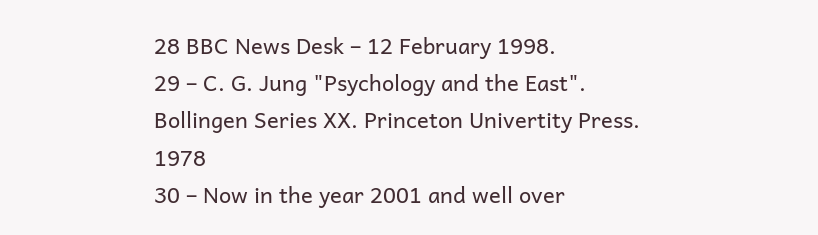28 BBC News Desk – 12 February 1998.
29 – C. G. Jung "Psychology and the East". Bollingen Series XX. Princeton Univertity Press. 1978
30 – Now in the year 2001 and well over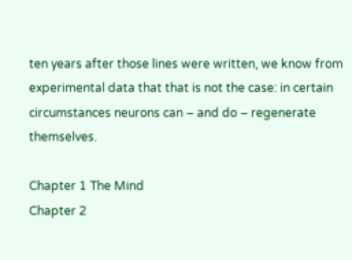ten years after those lines were written, we know from experimental data that that is not the case: in certain circumstances neurons can – and do – regenerate themselves.

Chapter 1 The Mind
Chapter 2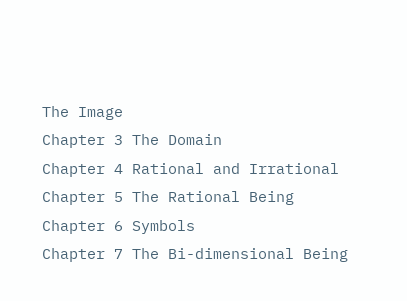The Image
Chapter 3 The Domain
Chapter 4 Rational and Irrational
Chapter 5 The Rational Being
Chapter 6 Symbols
Chapter 7 The Bi-dimensional Being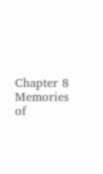Chapter 8
Memories of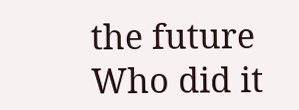the future
Who did it